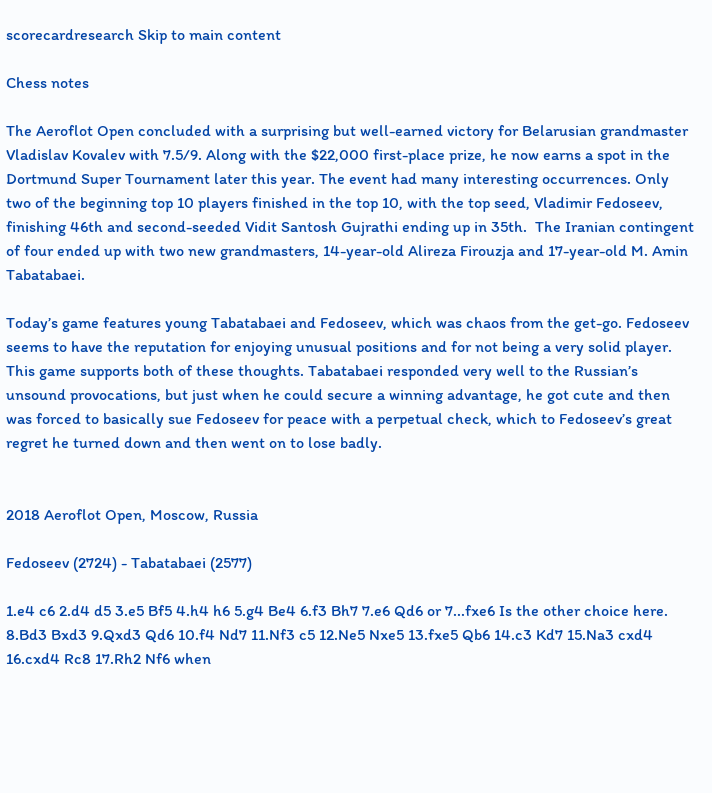scorecardresearch Skip to main content

Chess notes

The Aeroflot Open concluded with a surprising but well-earned victory for Belarusian grandmaster Vladislav Kovalev with 7.5/9. Along with the $22,000 first-place prize, he now earns a spot in the Dortmund Super Tournament later this year. The event had many interesting occurrences. Only two of the beginning top 10 players finished in the top 10, with the top seed, Vladimir Fedoseev, finishing 46th and second-seeded Vidit Santosh Gujrathi ending up in 35th.  The Iranian contingent of four ended up with two new grandmasters, 14-year-old Alireza Firouzja and 17-year-old M. Amin Tabatabaei.

Today’s game features young Tabatabaei and Fedoseev, which was chaos from the get-go. Fedoseev seems to have the reputation for enjoying unusual positions and for not being a very solid player. This game supports both of these thoughts. Tabatabaei responded very well to the Russian’s unsound provocations, but just when he could secure a winning advantage, he got cute and then was forced to basically sue Fedoseev for peace with a perpetual check, which to Fedoseev’s great regret he turned down and then went on to lose badly.


2018 Aeroflot Open, Moscow, Russia

Fedoseev (2724) - Tabatabaei (2577)

1.e4 c6 2.d4 d5 3.e5 Bf5 4.h4 h6 5.g4 Be4 6.f3 Bh7 7.e6 Qd6 or 7...fxe6 Is the other choice here. 8.Bd3 Bxd3 9.Qxd3 Qd6 10.f4 Nd7 11.Nf3 c5 12.Ne5 Nxe5 13.fxe5 Qb6 14.c3 Kd7 15.Na3 cxd4 16.cxd4 Rc8 17.Rh2 Nf6 when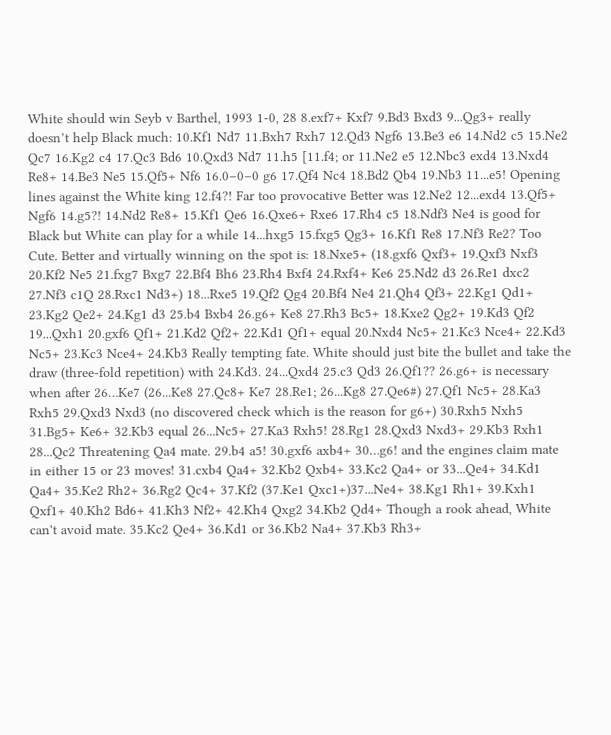White should win Seyb v Barthel, 1993 1-0, 28 8.exf7+ Kxf7 9.Bd3 Bxd3 9...Qg3+ really doesn’t help Black much: 10.Kf1 Nd7 11.Bxh7 Rxh7 12.Qd3 Ngf6 13.Be3 e6 14.Nd2 c5 15.Ne2 Qc7 16.Kg2 c4 17.Qc3 Bd6 10.Qxd3 Nd7 11.h5 [11.f4; or 11.Ne2 e5 12.Nbc3 exd4 13.Nxd4 Re8+ 14.Be3 Ne5 15.Qf5+ Nf6 16.0–0–0 g6 17.Qf4 Nc4 18.Bd2 Qb4 19.Nb3 11...e5! Opening lines against the White king 12.f4?! Far too provocative Better was 12.Ne2 12...exd4 13.Qf5+ Ngf6 14.g5?! 14.Nd2 Re8+ 15.Kf1 Qe6 16.Qxe6+ Rxe6 17.Rh4 c5 18.Ndf3 Ne4 is good for Black but White can play for a while 14...hxg5 15.fxg5 Qg3+ 16.Kf1 Re8 17.Nf3 Re2? Too Cute. Better and virtually winning on the spot is: 18.Nxe5+ (18.gxf6 Qxf3+ 19.Qxf3 Nxf3 20.Kf2 Ne5 21.fxg7 Bxg7 22.Bf4 Bh6 23.Rh4 Bxf4 24.Rxf4+ Ke6 25.Nd2 d3 26.Re1 dxc2 27.Nf3 c1Q 28.Rxc1 Nd3+) 18...Rxe5 19.Qf2 Qg4 20.Bf4 Ne4 21.Qh4 Qf3+ 22.Kg1 Qd1+ 23.Kg2 Qe2+ 24.Kg1 d3 25.b4 Bxb4 26.g6+ Ke8 27.Rh3 Bc5+ 18.Kxe2 Qg2+ 19.Kd3 Qf2 19...Qxh1 20.gxf6 Qf1+ 21.Kd2 Qf2+ 22.Kd1 Qf1+ equal 20.Nxd4 Nc5+ 21.Kc3 Nce4+ 22.Kd3 Nc5+ 23.Kc3 Nce4+ 24.Kb3 Really tempting fate. White should just bite the bullet and take the draw (three-fold repetition) with 24.Kd3. 24...Qxd4 25.c3 Qd3 26.Qf1?? 26.g6+ is necessary when after 26…Ke7 (26...Ke8 27.Qc8+ Ke7 28.Re1; 26...Kg8 27.Qe6#) 27.Qf1 Nc5+ 28.Ka3 Rxh5 29.Qxd3 Nxd3 (no discovered check which is the reason for g6+) 30.Rxh5 Nxh5 31.Bg5+ Ke6+ 32.Kb3 equal 26...Nc5+ 27.Ka3 Rxh5! 28.Rg1 28.Qxd3 Nxd3+ 29.Kb3 Rxh1 28...Qc2 Threatening Qa4 mate. 29.b4 a5! 30.gxf6 axb4+ 30…g6! and the engines claim mate in either 15 or 23 moves! 31.cxb4 Qa4+ 32.Kb2 Qxb4+ 33.Kc2 Qa4+ or 33...Qe4+ 34.Kd1 Qa4+ 35.Ke2 Rh2+ 36.Rg2 Qc4+ 37.Kf2 (37.Ke1 Qxc1+)37...Ne4+ 38.Kg1 Rh1+ 39.Kxh1 Qxf1+ 40.Kh2 Bd6+ 41.Kh3 Nf2+ 42.Kh4 Qxg2 34.Kb2 Qd4+ Though a rook ahead, White can't avoid mate. 35.Kc2 Qe4+ 36.Kd1 or 36.Kb2 Na4+ 37.Kb3 Rh3+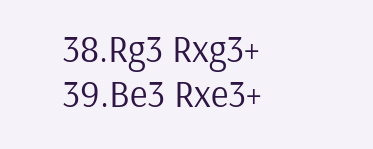38.Rg3 Rxg3+ 39.Be3 Rxe3+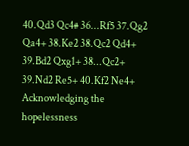40.Qd3 Qc4# 36...Rf5 37.Qg2 Qa4+ 38.Ke2 38.Qc2 Qd4+ 39.Bd2 Qxg1+ 38...Qc2+ 39.Nd2 Re5+ 40.Kf2 Ne4+ Acknowledging the hopelessness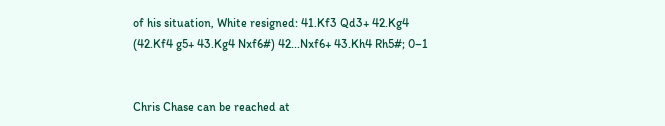of his situation, White resigned: 41.Kf3 Qd3+ 42.Kg4 (42.Kf4 g5+ 43.Kg4 Nxf6#) 42...Nxf6+ 43.Kh4 Rh5#; 0–1


Chris Chase can be reached at